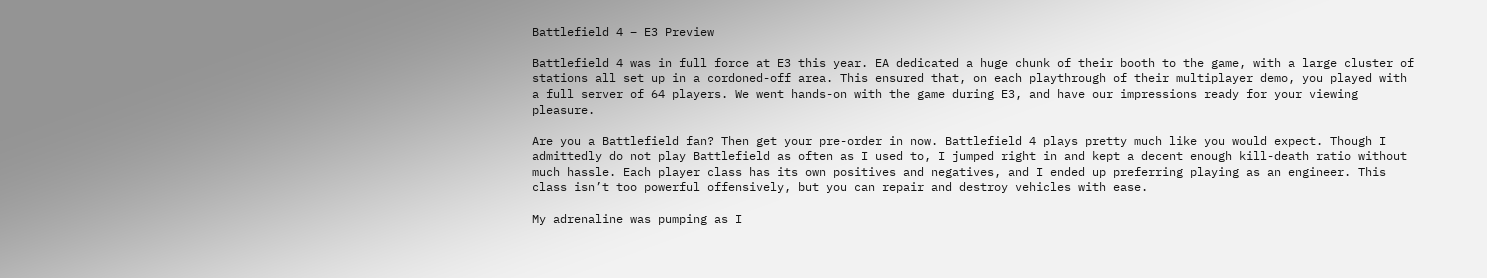Battlefield 4 – E3 Preview

Battlefield 4 was in full force at E3 this year. EA dedicated a huge chunk of their booth to the game, with a large cluster of stations all set up in a cordoned-off area. This ensured that, on each playthrough of their multiplayer demo, you played with a full server of 64 players. We went hands-on with the game during E3, and have our impressions ready for your viewing pleasure.

Are you a Battlefield fan? Then get your pre-order in now. Battlefield 4 plays pretty much like you would expect. Though I admittedly do not play Battlefield as often as I used to, I jumped right in and kept a decent enough kill-death ratio without much hassle. Each player class has its own positives and negatives, and I ended up preferring playing as an engineer. This class isn’t too powerful offensively, but you can repair and destroy vehicles with ease.

My adrenaline was pumping as I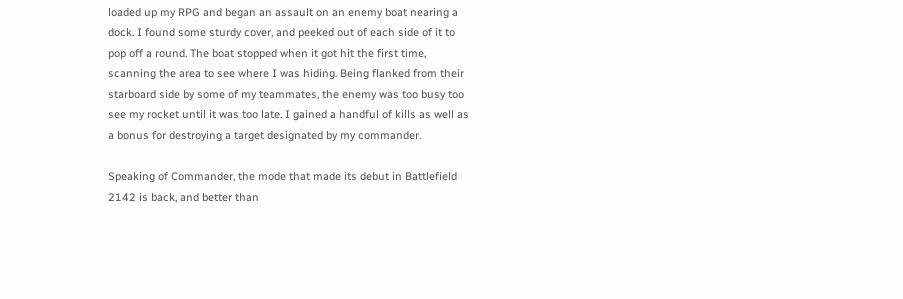loaded up my RPG and began an assault on an enemy boat nearing a dock. I found some sturdy cover, and peeked out of each side of it to pop off a round. The boat stopped when it got hit the first time, scanning the area to see where I was hiding. Being flanked from their starboard side by some of my teammates, the enemy was too busy too see my rocket until it was too late. I gained a handful of kills as well as a bonus for destroying a target designated by my commander.

Speaking of Commander, the mode that made its debut in Battlefield 2142 is back, and better than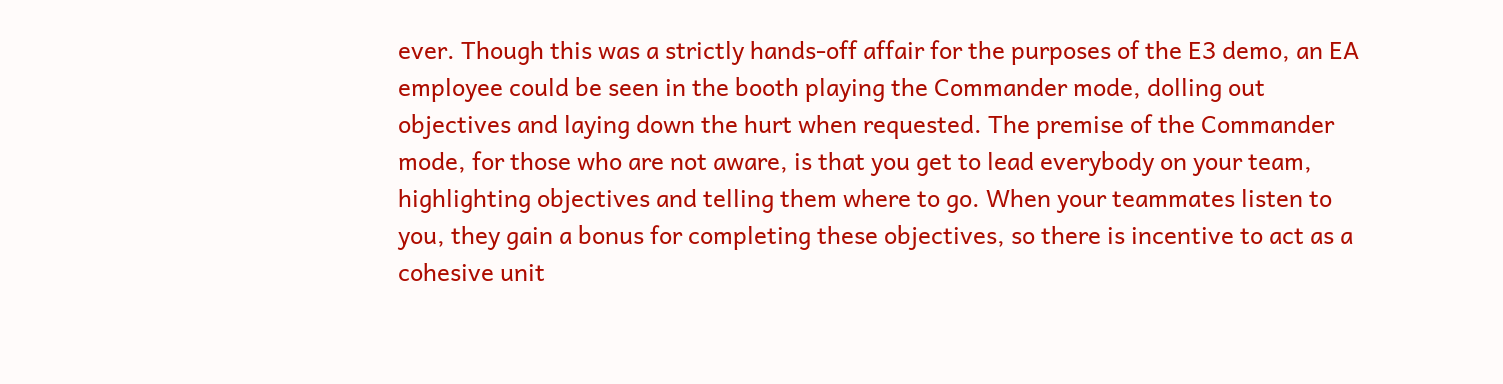ever. Though this was a strictly hands-off affair for the purposes of the E3 demo, an EA employee could be seen in the booth playing the Commander mode, dolling out objectives and laying down the hurt when requested. The premise of the Commander mode, for those who are not aware, is that you get to lead everybody on your team, highlighting objectives and telling them where to go. When your teammates listen to you, they gain a bonus for completing these objectives, so there is incentive to act as a cohesive unit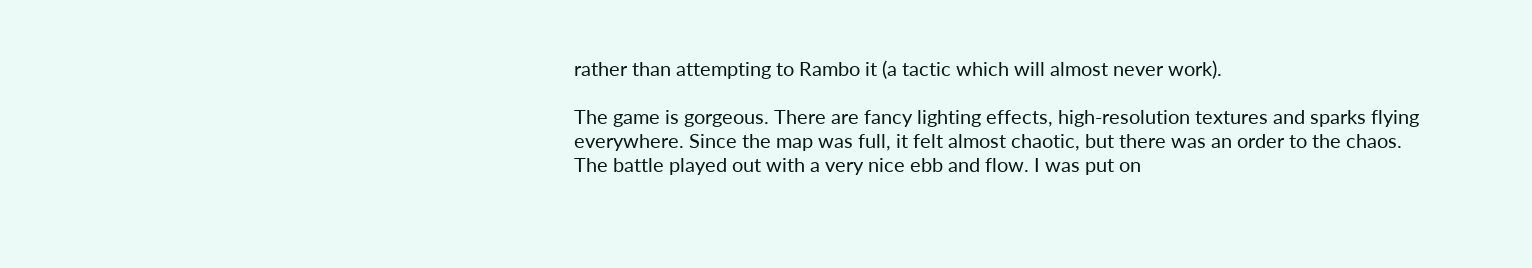rather than attempting to Rambo it (a tactic which will almost never work).

The game is gorgeous. There are fancy lighting effects, high-resolution textures and sparks flying everywhere. Since the map was full, it felt almost chaotic, but there was an order to the chaos. The battle played out with a very nice ebb and flow. I was put on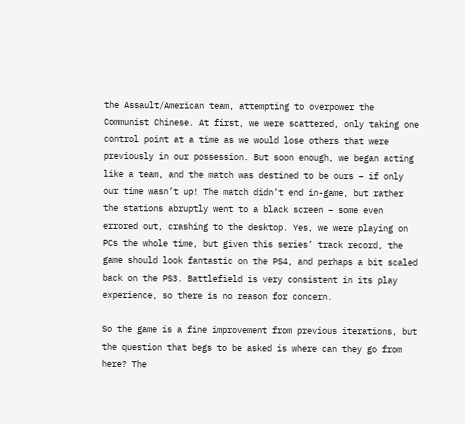the Assault/American team, attempting to overpower the Communist Chinese. At first, we were scattered, only taking one control point at a time as we would lose others that were previously in our possession. But soon enough, we began acting like a team, and the match was destined to be ours – if only our time wasn’t up! The match didn’t end in-game, but rather the stations abruptly went to a black screen – some even errored out, crashing to the desktop. Yes, we were playing on PCs the whole time, but given this series’ track record, the game should look fantastic on the PS4, and perhaps a bit scaled back on the PS3. Battlefield is very consistent in its play experience, so there is no reason for concern.

So the game is a fine improvement from previous iterations, but the question that begs to be asked is where can they go from here? The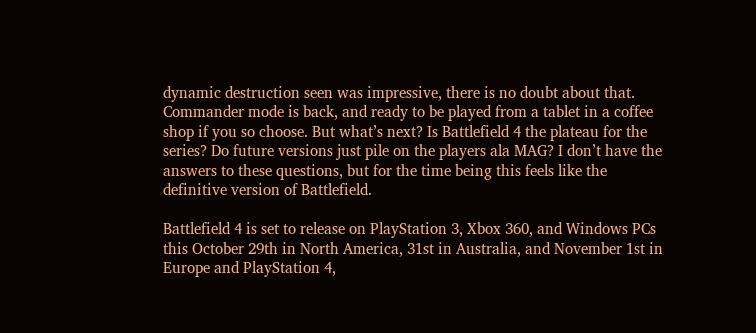dynamic destruction seen was impressive, there is no doubt about that. Commander mode is back, and ready to be played from a tablet in a coffee shop if you so choose. But what’s next? Is Battlefield 4 the plateau for the series? Do future versions just pile on the players ala MAG? I don’t have the answers to these questions, but for the time being this feels like the definitive version of Battlefield.

Battlefield 4 is set to release on PlayStation 3, Xbox 360, and Windows PCs this October 29th in North America, 31st in Australia, and November 1st in Europe and PlayStation 4,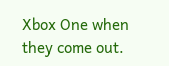Xbox One when they come out.